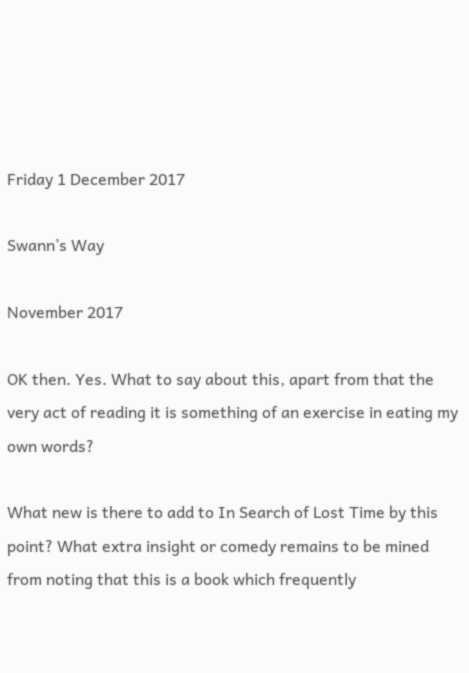Friday 1 December 2017

Swann’s Way

November 2017

OK then. Yes. What to say about this, apart from that the very act of reading it is something of an exercise in eating my own words?

What new is there to add to In Search of Lost Time by this point? What extra insight or comedy remains to be mined from noting that this is a book which frequently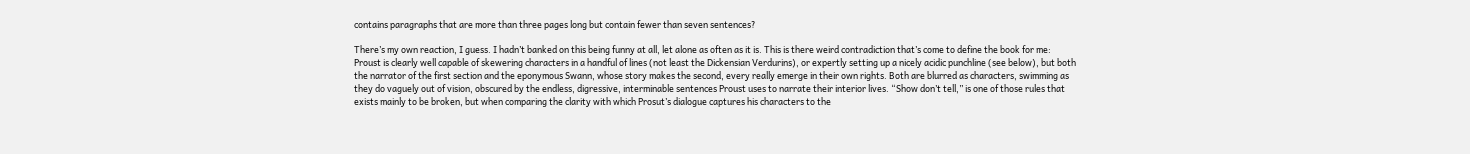contains paragraphs that are more than three pages long but contain fewer than seven sentences?

There’s my own reaction, I guess. I hadn’t banked on this being funny at all, let alone as often as it is. This is there weird contradiction that’s come to define the book for me: Proust is clearly well capable of skewering characters in a handful of lines (not least the Dickensian Verdurins), or expertly setting up a nicely acidic punchline (see below), but both the narrator of the first section and the eponymous Swann, whose story makes the second, every really emerge in their own rights. Both are blurred as characters, swimming as they do vaguely out of vision, obscured by the endless, digressive, interminable sentences Proust uses to narrate their interior lives. “Show don’t tell,” is one of those rules that exists mainly to be broken, but when comparing the clarity with which Prosut’s dialogue captures his characters to the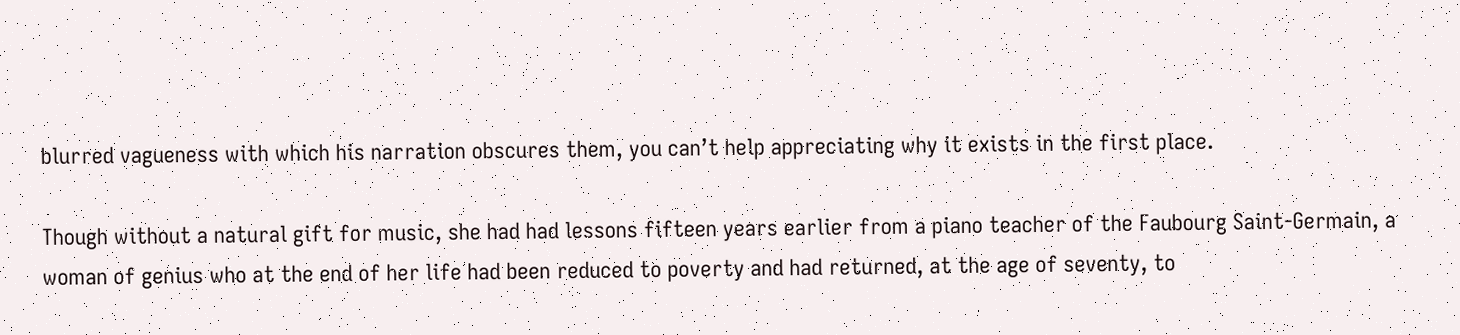blurred vagueness with which his narration obscures them, you can’t help appreciating why it exists in the first place.

Though without a natural gift for music, she had had lessons fifteen years earlier from a piano teacher of the Faubourg Saint-Germain, a woman of genius who at the end of her life had been reduced to poverty and had returned, at the age of seventy, to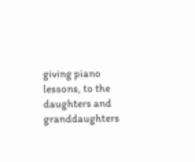giving piano lessons, to the daughters and granddaughters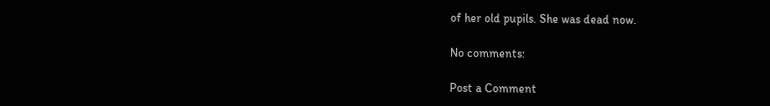of her old pupils. She was dead now.

No comments:

Post a Comment